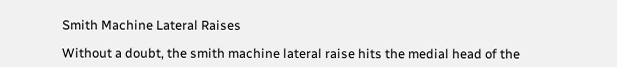Smith Machine Lateral Raises

Without a doubt, the smith machine lateral raise hits the medial head of the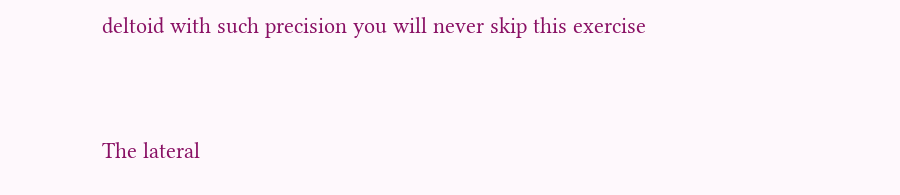deltoid with such precision you will never skip this exercise


The lateral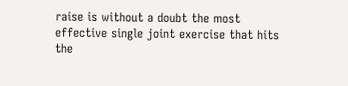raise is without a doubt the most effective single joint exercise that hits the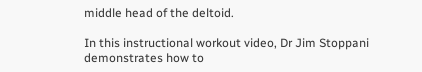middle head of the deltoid.

In this instructional workout video, Dr Jim Stoppani demonstrates how to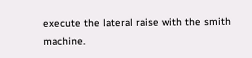execute the lateral raise with the smith machine.